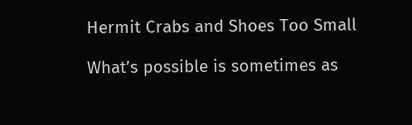Hermit Crabs and Shoes Too Small

What’s possible is sometimes as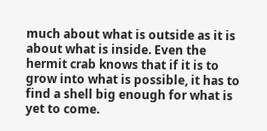much about what is outside as it is about what is inside. Even the hermit crab knows that if it is to grow into what is possible, it has to find a shell big enough for what is yet to come.